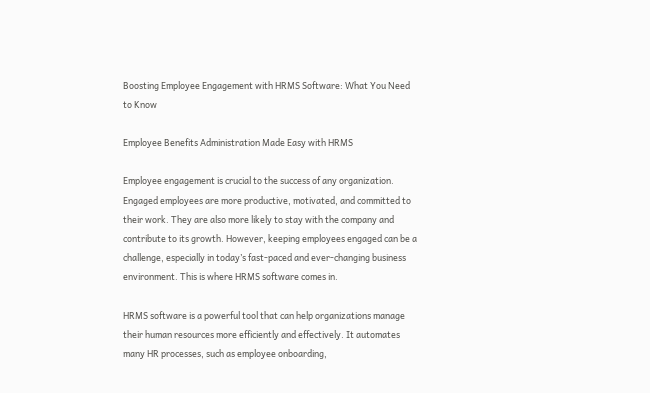Boosting Employee Engagement with HRMS Software: What You Need to Know

Employee Benefits Administration Made Easy with HRMS

Employee engagement is crucial to the success of any organization. Engaged employees are more productive, motivated, and committed to their work. They are also more likely to stay with the company and contribute to its growth. However, keeping employees engaged can be a challenge, especially in today’s fast-paced and ever-changing business environment. This is where HRMS software comes in.

HRMS software is a powerful tool that can help organizations manage their human resources more efficiently and effectively. It automates many HR processes, such as employee onboarding,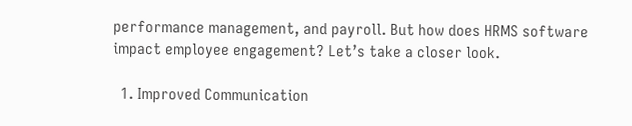performance management, and payroll. But how does HRMS software impact employee engagement? Let’s take a closer look.

  1. Improved Communication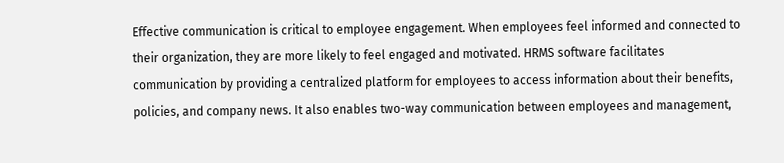Effective communication is critical to employee engagement. When employees feel informed and connected to their organization, they are more likely to feel engaged and motivated. HRMS software facilitates communication by providing a centralized platform for employees to access information about their benefits, policies, and company news. It also enables two-way communication between employees and management,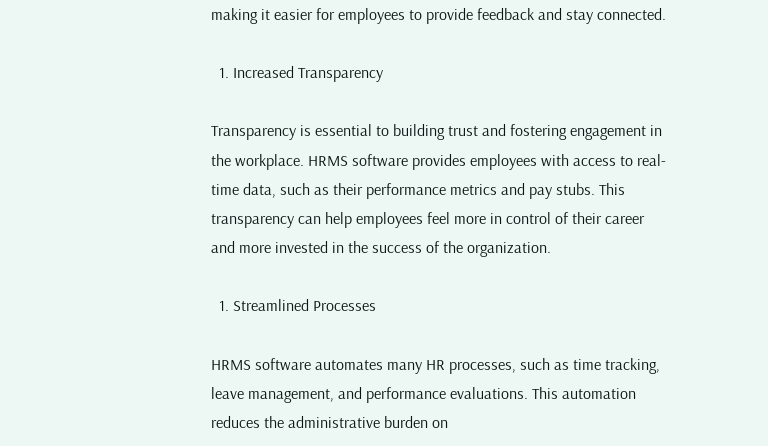making it easier for employees to provide feedback and stay connected.

  1. Increased Transparency

Transparency is essential to building trust and fostering engagement in the workplace. HRMS software provides employees with access to real-time data, such as their performance metrics and pay stubs. This transparency can help employees feel more in control of their career and more invested in the success of the organization.

  1. Streamlined Processes

HRMS software automates many HR processes, such as time tracking, leave management, and performance evaluations. This automation reduces the administrative burden on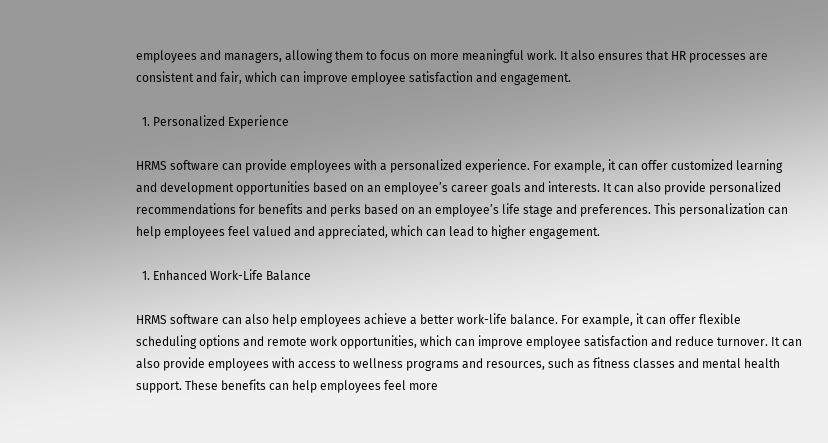employees and managers, allowing them to focus on more meaningful work. It also ensures that HR processes are consistent and fair, which can improve employee satisfaction and engagement.

  1. Personalized Experience

HRMS software can provide employees with a personalized experience. For example, it can offer customized learning and development opportunities based on an employee’s career goals and interests. It can also provide personalized recommendations for benefits and perks based on an employee’s life stage and preferences. This personalization can help employees feel valued and appreciated, which can lead to higher engagement.

  1. Enhanced Work-Life Balance

HRMS software can also help employees achieve a better work-life balance. For example, it can offer flexible scheduling options and remote work opportunities, which can improve employee satisfaction and reduce turnover. It can also provide employees with access to wellness programs and resources, such as fitness classes and mental health support. These benefits can help employees feel more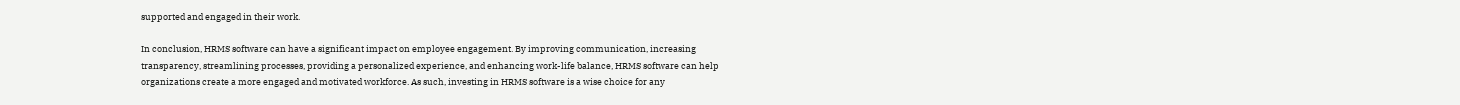supported and engaged in their work.

In conclusion, HRMS software can have a significant impact on employee engagement. By improving communication, increasing transparency, streamlining processes, providing a personalized experience, and enhancing work-life balance, HRMS software can help organizations create a more engaged and motivated workforce. As such, investing in HRMS software is a wise choice for any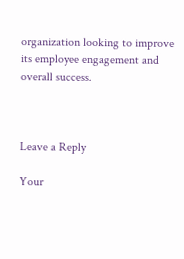organization looking to improve its employee engagement and overall success.



Leave a Reply

Your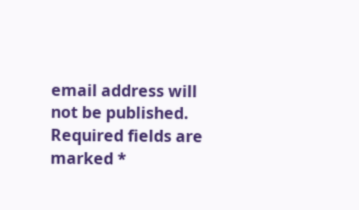email address will not be published. Required fields are marked *